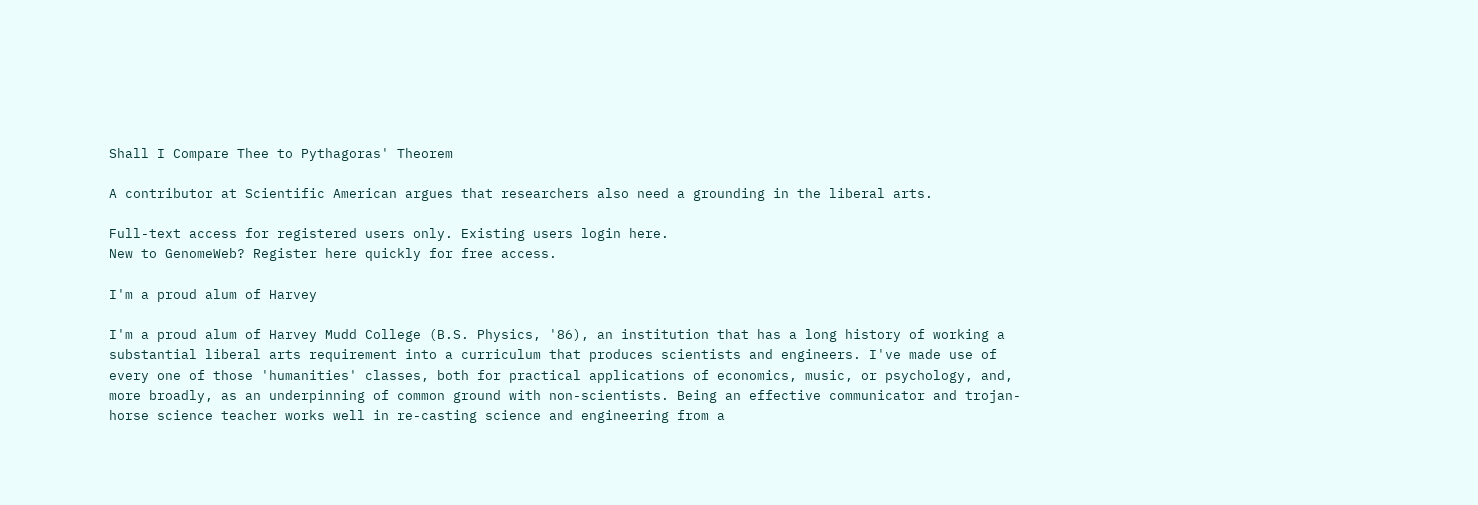Shall I Compare Thee to Pythagoras' Theorem

A contributor at Scientific American argues that researchers also need a grounding in the liberal arts.

Full-text access for registered users only. Existing users login here.
New to GenomeWeb? Register here quickly for free access.

I'm a proud alum of Harvey

I'm a proud alum of Harvey Mudd College (B.S. Physics, '86), an institution that has a long history of working a substantial liberal arts requirement into a curriculum that produces scientists and engineers. I've made use of every one of those 'humanities' classes, both for practical applications of economics, music, or psychology, and, more broadly, as an underpinning of common ground with non-scientists. Being an effective communicator and trojan-horse science teacher works well in re-casting science and engineering from a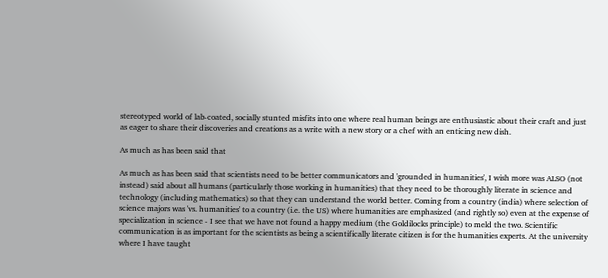stereotyped world of lab-coated, socially stunted misfits into one where real human beings are enthusiastic about their craft and just as eager to share their discoveries and creations as a write with a new story or a chef with an enticing new dish.

As much as has been said that

As much as has been said that scientists need to be better communicators and 'grounded in humanities', I wish more was ALSO (not instead) said about all humans (particularly those working in humanities) that they need to be thoroughly literate in science and technology (including mathematics) so that they can understand the world better. Coming from a country (india) where selection of science majors was 'vs. humanities' to a country (i.e. the US) where humanities are emphasized (and rightly so) even at the expense of specialization in science - I see that we have not found a happy medium (the Goldilocks principle) to meld the two. Scientific communication is as important for the scientists as being a scientifically literate citizen is for the humanities experts. At the university where I have taught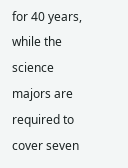for 40 years, while the science majors are required to cover seven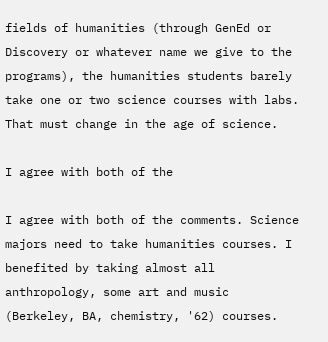fields of humanities (through GenEd or Discovery or whatever name we give to the programs), the humanities students barely take one or two science courses with labs. That must change in the age of science.

I agree with both of the

I agree with both of the comments. Science majors need to take humanities courses. I benefited by taking almost all anthropology, some art and music (Berkeley, BA, chemistry, '62) courses.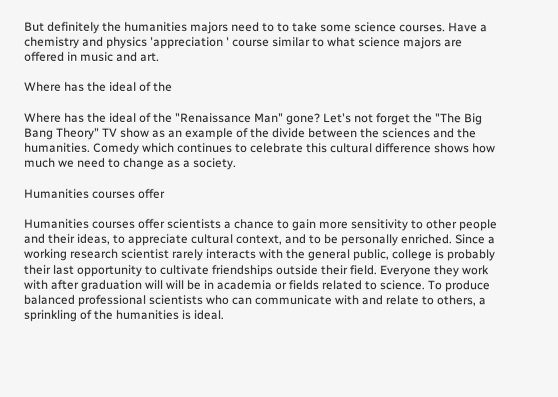But definitely the humanities majors need to to take some science courses. Have a chemistry and physics 'appreciation ' course similar to what science majors are offered in music and art.

Where has the ideal of the

Where has the ideal of the "Renaissance Man" gone? Let's not forget the "The Big Bang Theory" TV show as an example of the divide between the sciences and the humanities. Comedy which continues to celebrate this cultural difference shows how much we need to change as a society.

Humanities courses offer

Humanities courses offer scientists a chance to gain more sensitivity to other people and their ideas, to appreciate cultural context, and to be personally enriched. Since a working research scientist rarely interacts with the general public, college is probably their last opportunity to cultivate friendships outside their field. Everyone they work with after graduation will will be in academia or fields related to science. To produce balanced professional scientists who can communicate with and relate to others, a sprinkling of the humanities is ideal.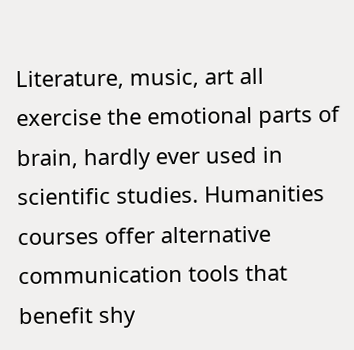Literature, music, art all exercise the emotional parts of brain, hardly ever used in scientific studies. Humanities courses offer alternative communication tools that benefit shy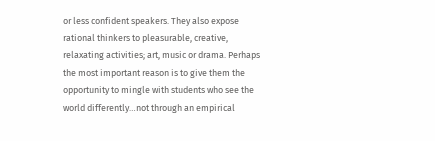or less confident speakers. They also expose rational thinkers to pleasurable, creative, relaxating activities; art, music or drama. Perhaps the most important reason is to give them the opportunity to mingle with students who see the world differently…not through an empirical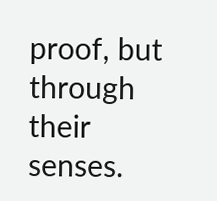proof, but through their senses.